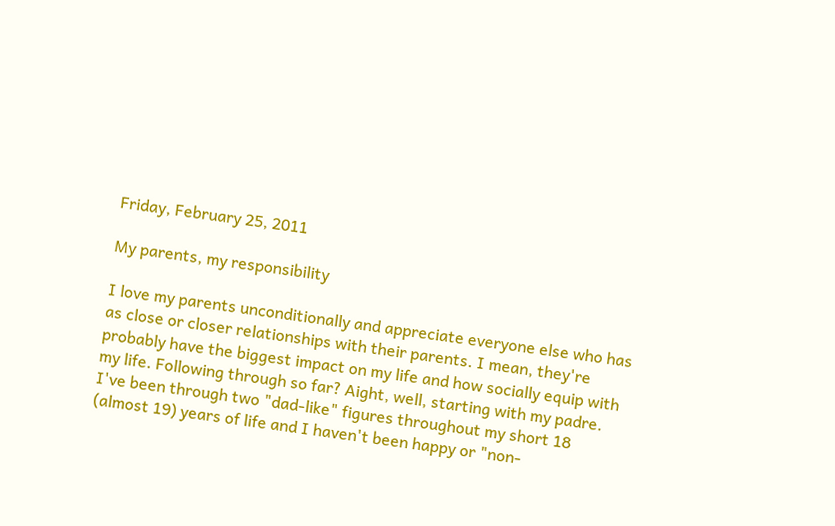Friday, February 25, 2011

My parents, my responsibility

I love my parents unconditionally and appreciate everyone else who has as close or closer relationships with their parents. I mean, they're probably have the biggest impact on my life and how socially equip with my life. Following through so far? Aight, well, starting with my padre.
I've been through two "dad-like" figures throughout my short 18 (almost 19) years of life and I haven't been happy or "non-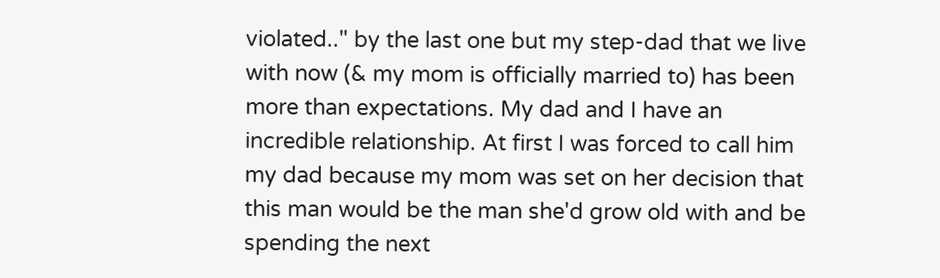violated.." by the last one but my step-dad that we live with now (& my mom is officially married to) has been more than expectations. My dad and I have an incredible relationship. At first I was forced to call him my dad because my mom was set on her decision that this man would be the man she'd grow old with and be spending the next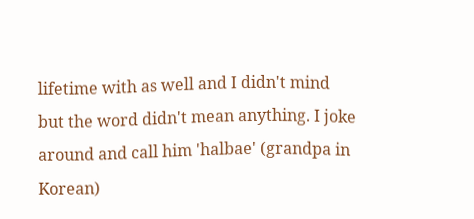lifetime with as well and I didn't mind but the word didn't mean anything. I joke around and call him 'halbae' (grandpa in Korean)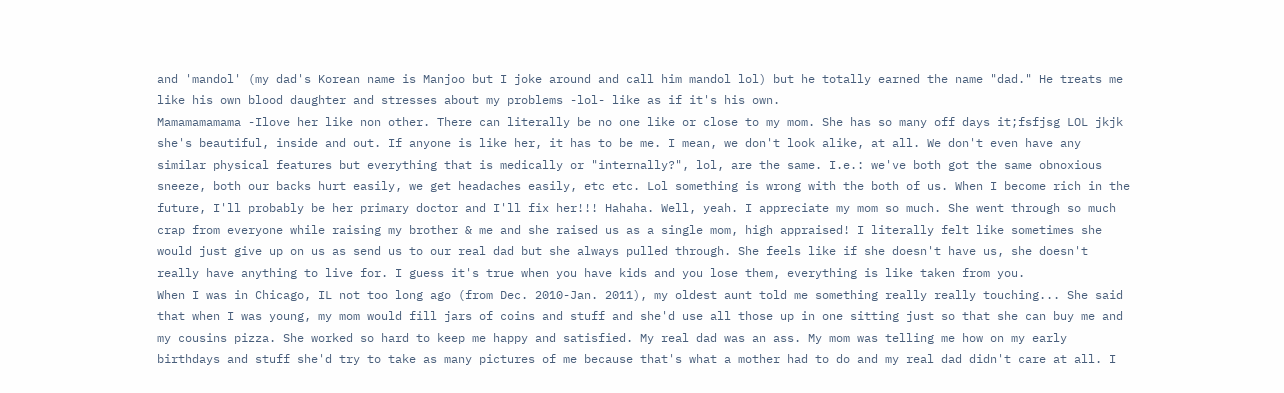and 'mandol' (my dad's Korean name is Manjoo but I joke around and call him mandol lol) but he totally earned the name "dad." He treats me like his own blood daughter and stresses about my problems -lol- like as if it's his own.
Mamamamamama -Ilove her like non other. There can literally be no one like or close to my mom. She has so many off days it;fsfjsg LOL jkjk she's beautiful, inside and out. If anyone is like her, it has to be me. I mean, we don't look alike, at all. We don't even have any similar physical features but everything that is medically or "internally?", lol, are the same. I.e.: we've both got the same obnoxious sneeze, both our backs hurt easily, we get headaches easily, etc etc. Lol something is wrong with the both of us. When I become rich in the future, I'll probably be her primary doctor and I'll fix her!!! Hahaha. Well, yeah. I appreciate my mom so much. She went through so much crap from everyone while raising my brother & me and she raised us as a single mom, high appraised! I literally felt like sometimes she would just give up on us as send us to our real dad but she always pulled through. She feels like if she doesn't have us, she doesn't really have anything to live for. I guess it's true when you have kids and you lose them, everything is like taken from you.
When I was in Chicago, IL not too long ago (from Dec. 2010-Jan. 2011), my oldest aunt told me something really really touching... She said that when I was young, my mom would fill jars of coins and stuff and she'd use all those up in one sitting just so that she can buy me and my cousins pizza. She worked so hard to keep me happy and satisfied. My real dad was an ass. My mom was telling me how on my early birthdays and stuff she'd try to take as many pictures of me because that's what a mother had to do and my real dad didn't care at all. I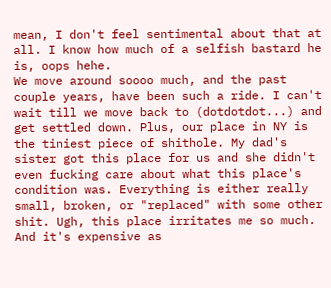mean, I don't feel sentimental about that at all. I know how much of a selfish bastard he is, oops hehe.
We move around soooo much, and the past couple years, have been such a ride. I can't wait till we move back to (dotdotdot...) and get settled down. Plus, our place in NY is the tiniest piece of shithole. My dad's sister got this place for us and she didn't even fucking care about what this place's condition was. Everything is either really small, broken, or "replaced" with some other shit. Ugh, this place irritates me so much. And it's expensive as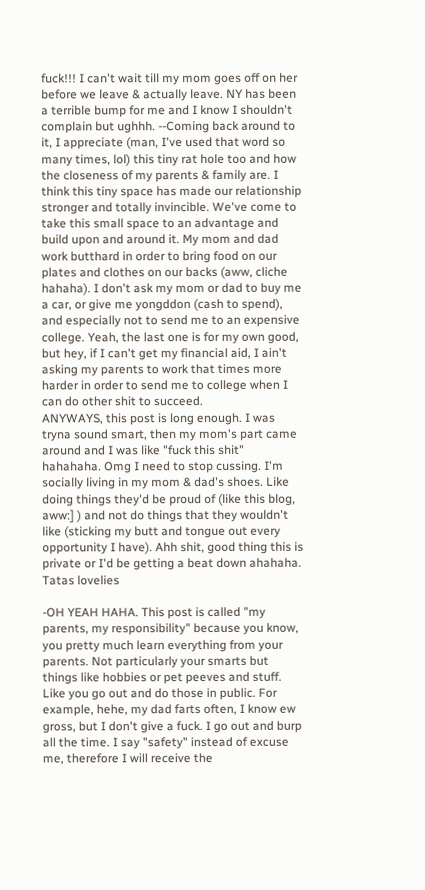fuck!!! I can't wait till my mom goes off on her before we leave & actually leave. NY has been a terrible bump for me and I know I shouldn't complain but ughhh. --Coming back around to it, I appreciate (man, I've used that word so many times, lol) this tiny rat hole too and how the closeness of my parents & family are. I think this tiny space has made our relationship stronger and totally invincible. We've come to take this small space to an advantage and build upon and around it. My mom and dad work butthard in order to bring food on our plates and clothes on our backs (aww, cliche hahaha). I don't ask my mom or dad to buy me a car, or give me yongddon (cash to spend), and especially not to send me to an expensive college. Yeah, the last one is for my own good, but hey, if I can't get my financial aid, I ain't asking my parents to work that times more harder in order to send me to college when I can do other shit to succeed.
ANYWAYS, this post is long enough. I was tryna sound smart, then my mom's part came around and I was like "fuck this shit" hahahaha. Omg I need to stop cussing. I'm socially living in my mom & dad's shoes. Like doing things they'd be proud of (like this blog, aww:] ) and not do things that they wouldn't like (sticking my butt and tongue out every opportunity I have). Ahh shit, good thing this is private or I'd be getting a beat down ahahaha. Tatas lovelies

-OH YEAH HAHA. This post is called "my parents, my responsibility" because you know, you pretty much learn everything from your parents. Not particularly your smarts but things like hobbies or pet peeves and stuff. Like you go out and do those in public. For example, hehe, my dad farts often, I know ew gross, but I don't give a fuck. I go out and burp all the time. I say "safety" instead of excuse me, therefore I will receive the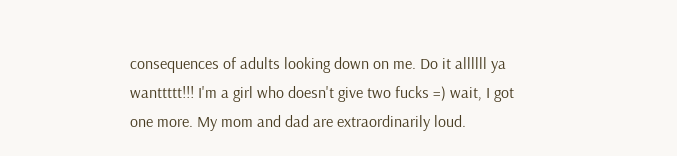consequences of adults looking down on me. Do it allllll ya wanttttt!!! I'm a girl who doesn't give two fucks =) wait, I got one more. My mom and dad are extraordinarily loud.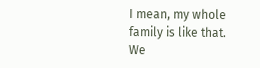I mean, my whole family is like that. We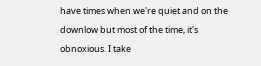have times when we're quiet and on the downlow but most of the time, it's obnoxious. I take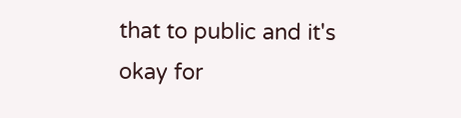that to public and it's okay for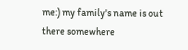me:) my family's name is out there somewhere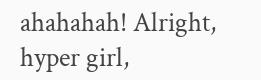ahahahah! Alright, hyper girl,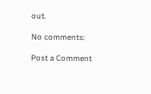out.

No comments:

Post a Comment